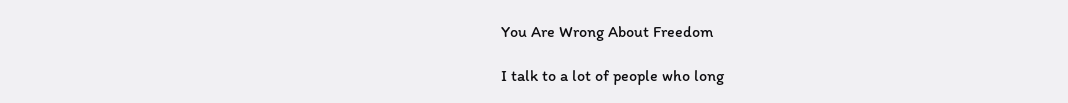You Are Wrong About Freedom

I talk to a lot of people who long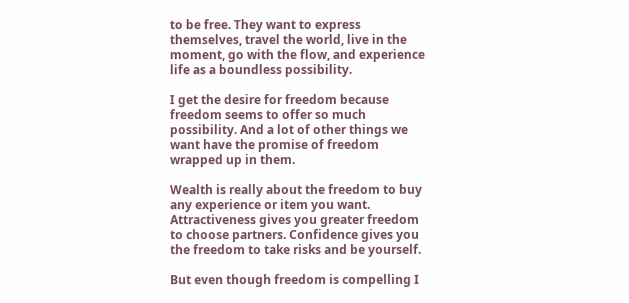to be free. They want to express themselves, travel the world, live in the moment, go with the flow, and experience life as a boundless possibility.

I get the desire for freedom because freedom seems to offer so much possibility. And a lot of other things we want have the promise of freedom wrapped up in them.

Wealth is really about the freedom to buy any experience or item you want. Attractiveness gives you greater freedom to choose partners. Confidence gives you the freedom to take risks and be yourself.

But even though freedom is compelling I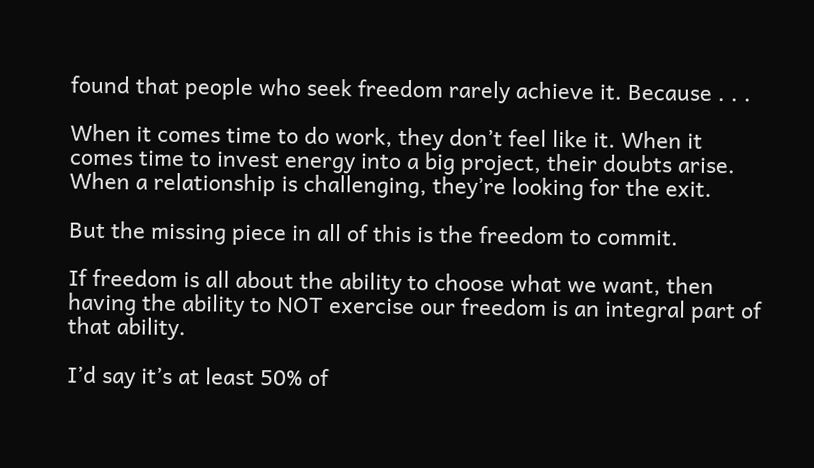found that people who seek freedom rarely achieve it. Because . . .

When it comes time to do work, they don’t feel like it. When it comes time to invest energy into a big project, their doubts arise. When a relationship is challenging, they’re looking for the exit.

But the missing piece in all of this is the freedom to commit.

If freedom is all about the ability to choose what we want, then having the ability to NOT exercise our freedom is an integral part of that ability.

I’d say it’s at least 50% of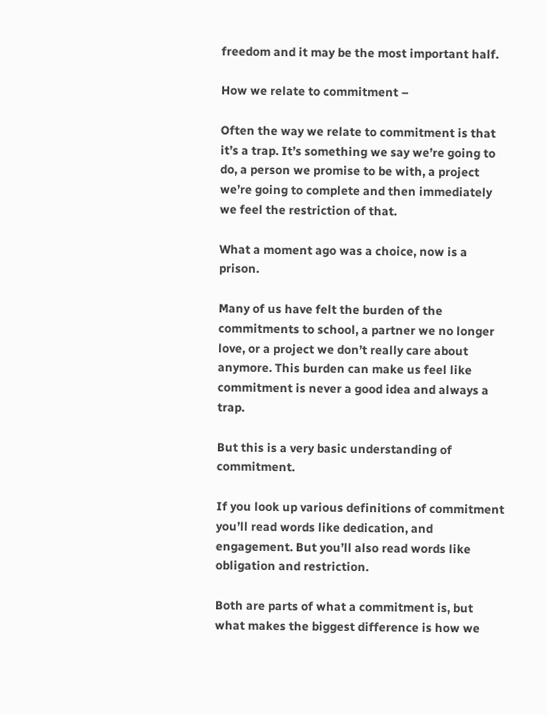freedom and it may be the most important half.

How we relate to commitment –

Often the way we relate to commitment is that it’s a trap. It’s something we say we’re going to do, a person we promise to be with, a project we’re going to complete and then immediately we feel the restriction of that.

What a moment ago was a choice, now is a prison.

Many of us have felt the burden of the commitments to school, a partner we no longer love, or a project we don’t really care about anymore. This burden can make us feel like commitment is never a good idea and always a trap.

But this is a very basic understanding of commitment.

If you look up various definitions of commitment you’ll read words like dedication, and engagement. But you’ll also read words like obligation and restriction.

Both are parts of what a commitment is, but what makes the biggest difference is how we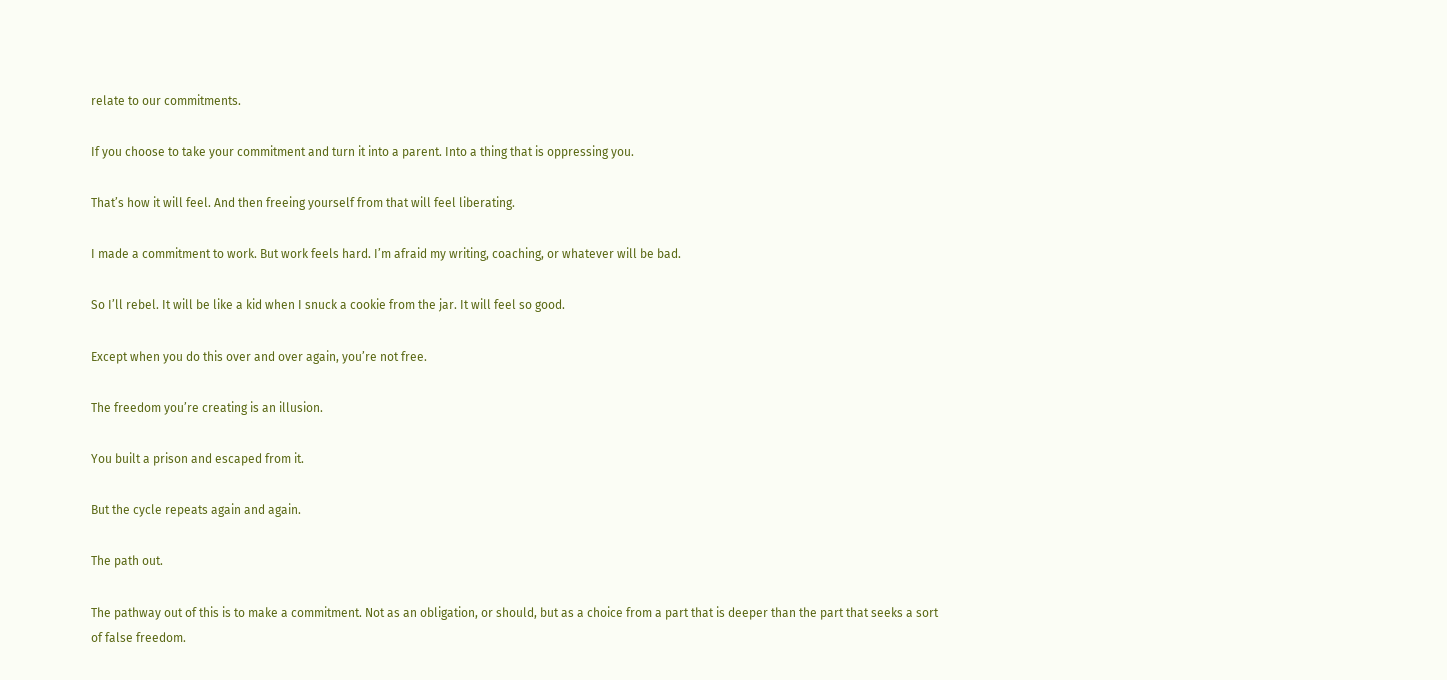relate to our commitments.

If you choose to take your commitment and turn it into a parent. Into a thing that is oppressing you.

That’s how it will feel. And then freeing yourself from that will feel liberating.

I made a commitment to work. But work feels hard. I’m afraid my writing, coaching, or whatever will be bad.

So I’ll rebel. It will be like a kid when I snuck a cookie from the jar. It will feel so good.

Except when you do this over and over again, you’re not free.

The freedom you’re creating is an illusion.

You built a prison and escaped from it.

But the cycle repeats again and again.

The path out.

The pathway out of this is to make a commitment. Not as an obligation, or should, but as a choice from a part that is deeper than the part that seeks a sort of false freedom.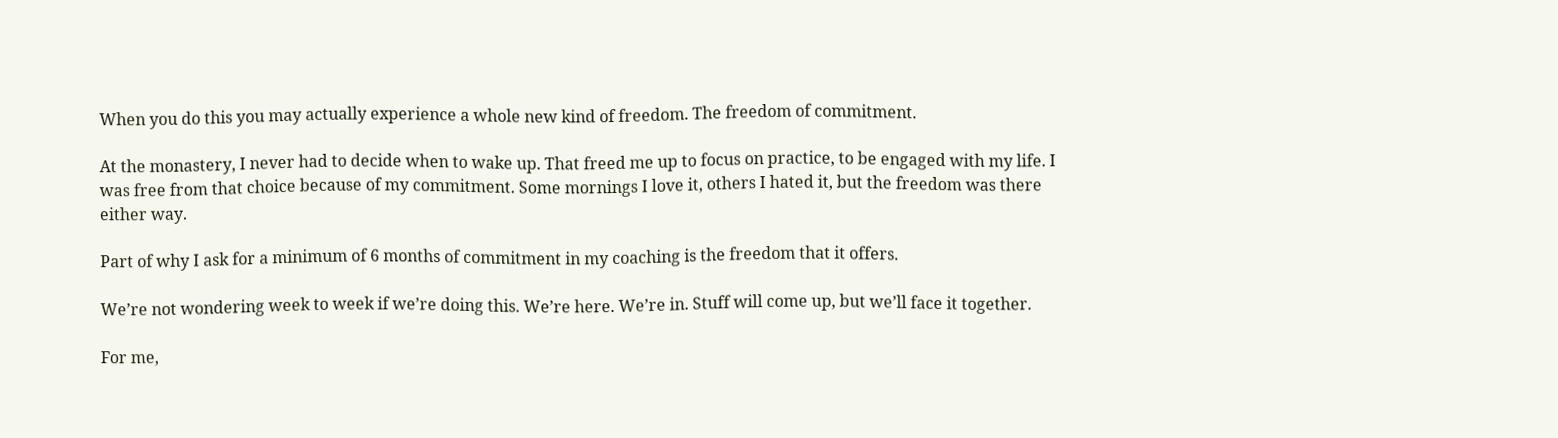When you do this you may actually experience a whole new kind of freedom. The freedom of commitment.

At the monastery, I never had to decide when to wake up. That freed me up to focus on practice, to be engaged with my life. I was free from that choice because of my commitment. Some mornings I love it, others I hated it, but the freedom was there either way.

Part of why I ask for a minimum of 6 months of commitment in my coaching is the freedom that it offers.

We’re not wondering week to week if we’re doing this. We’re here. We’re in. Stuff will come up, but we’ll face it together.

For me,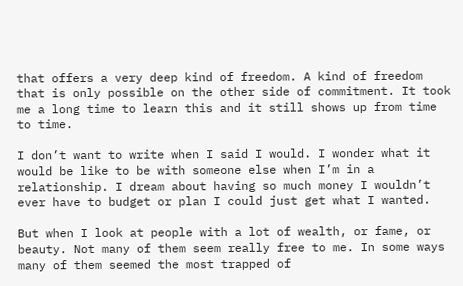that offers a very deep kind of freedom. A kind of freedom that is only possible on the other side of commitment. It took me a long time to learn this and it still shows up from time to time.

I don’t want to write when I said I would. I wonder what it would be like to be with someone else when I’m in a relationship. I dream about having so much money I wouldn’t ever have to budget or plan I could just get what I wanted.

But when I look at people with a lot of wealth, or fame, or beauty. Not many of them seem really free to me. In some ways many of them seemed the most trapped of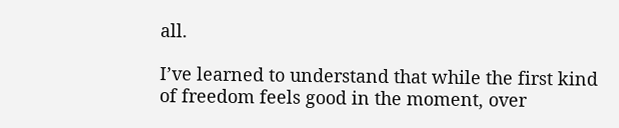all.

I’ve learned to understand that while the first kind of freedom feels good in the moment, over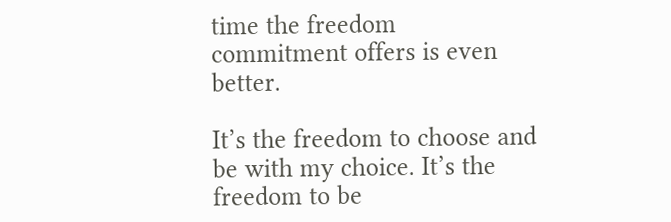time the freedom commitment offers is even better.

It’s the freedom to choose and be with my choice. It’s the freedom to be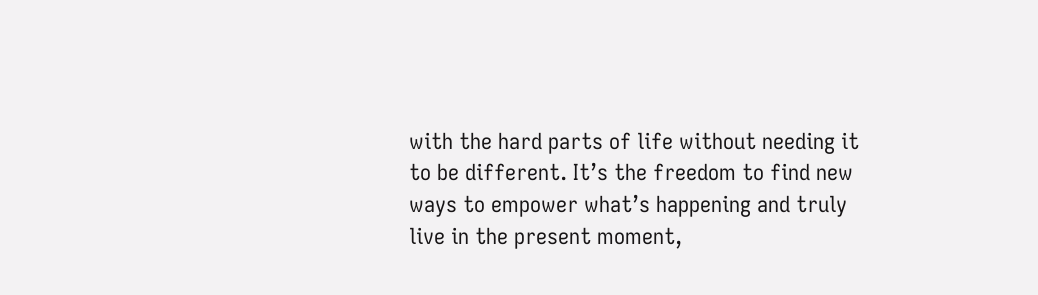with the hard parts of life without needing it to be different. It’s the freedom to find new ways to empower what’s happening and truly live in the present moment,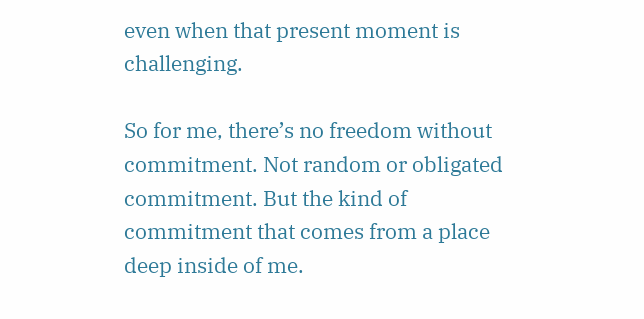even when that present moment is challenging.

So for me, there’s no freedom without commitment. Not random or obligated commitment. But the kind of commitment that comes from a place deep inside of me.